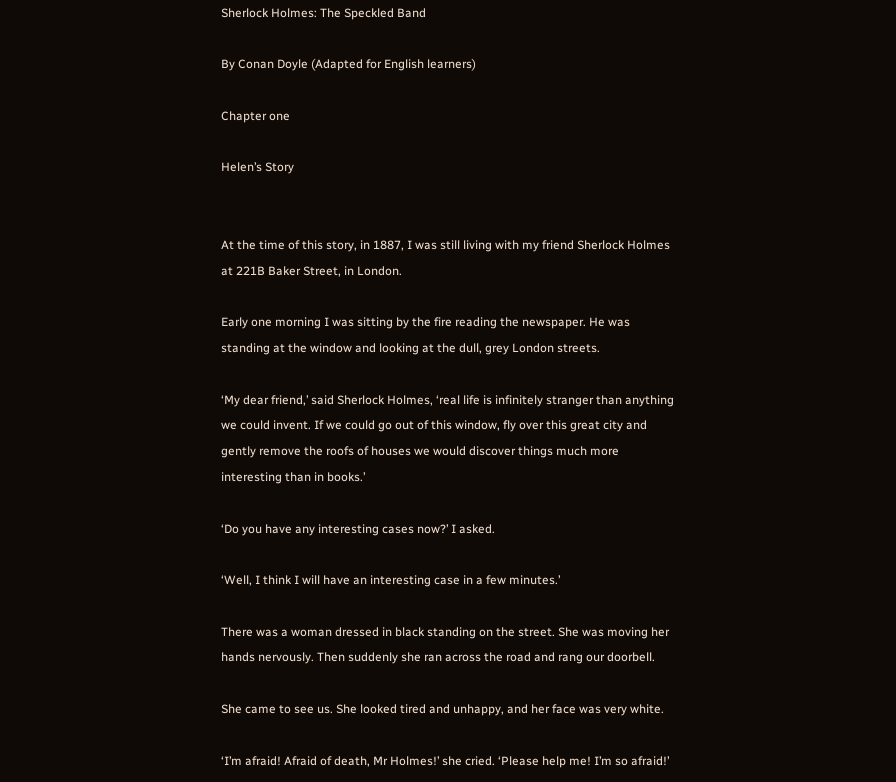Sherlock Holmes: The Speckled Band

By Conan Doyle (Adapted for English learners)

Chapter one

Helen’s Story


At the time of this story, in 1887, I was still living with my friend Sherlock Holmes at 221B Baker Street, in London.

Early one morning I was sitting by the fire reading the newspaper. He was standing at the window and looking at the dull, grey London streets.

‘My dear friend,’ said Sherlock Holmes, ‘real life is infinitely stranger than anything we could invent. If we could go out of this window, fly over this great city and gently remove the roofs of houses we would discover things much more interesting than in books.’

‘Do you have any interesting cases now?’ I asked.

‘Well, I think I will have an interesting case in a few minutes.’

There was a woman dressed in black standing on the street. She was moving her hands nervously. Then suddenly she ran across the road and rang our doorbell.

She came to see us. She looked tired and unhappy, and her face was very white.

‘I’m afraid! Afraid of death, Mr Holmes!’ she cried. ‘Please help me! I’m so afraid!’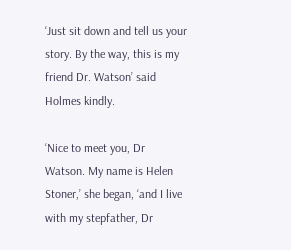‘Just sit down and tell us your story. By the way, this is my friend Dr. Watson’ said Holmes kindly.

‘Nice to meet you, Dr Watson. My name is Helen Stoner,’ she began, ‘and I live with my stepfather, Dr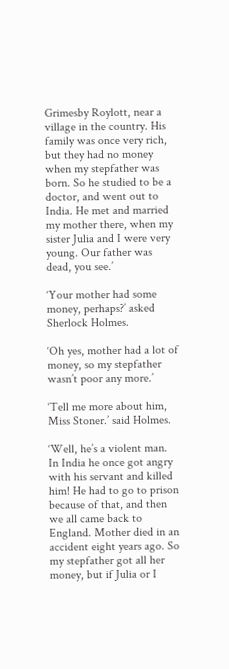Grimesby Roylott, near a village in the country. His family was once very rich, but they had no money when my stepfather was born. So he studied to be a doctor, and went out to India. He met and married my mother there, when my sister Julia and I were very young. Our father was dead, you see.’

‘Your mother had some money, perhaps?’ asked Sherlock Holmes.

‘Oh yes, mother had a lot of money, so my stepfather wasn’t poor any more.’

‘Tell me more about him, Miss Stoner.’ said Holmes.

‘Well, he’s a violent man. In India he once got angry with his servant and killed him! He had to go to prison because of that, and then we all came back to England. Mother died in an accident eight years ago. So my stepfather got all her money, but if Julia or I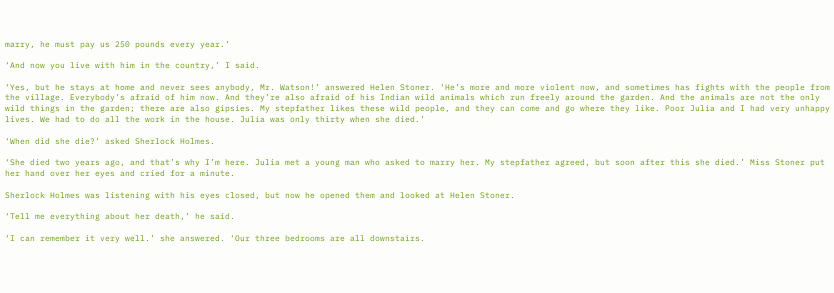marry, he must pay us 250 pounds every year.’

‘And now you live with him in the country,’ I said.

‘Yes, but he stays at home and never sees anybody, Mr. Watson!’ answered Helen Stoner. ‘He’s more and more violent now, and sometimes has fights with the people from the village. Everybody’s afraid of him now. And they’re also afraid of his Indian wild animals which run freely around the garden. And the animals are not the only wild things in the garden; there are also gipsies. My stepfather likes these wild people, and they can come and go where they like. Poor Julia and I had very unhappy lives. We had to do all the work in the house. Julia was only thirty when she died.’

‘When did she die?’ asked Sherlock Holmes.

‘She died two years ago, and that’s why I’m here. Julia met a young man who asked to marry her. My stepfather agreed, but soon after this she died.’ Miss Stoner put her hand over her eyes and cried for a minute.

Sherlock Holmes was listening with his eyes closed, but now he opened them and looked at Helen Stoner.

‘Tell me everything about her death,’ he said.

‘I can remember it very well.’ she answered. ‘Our three bedrooms are all downstairs.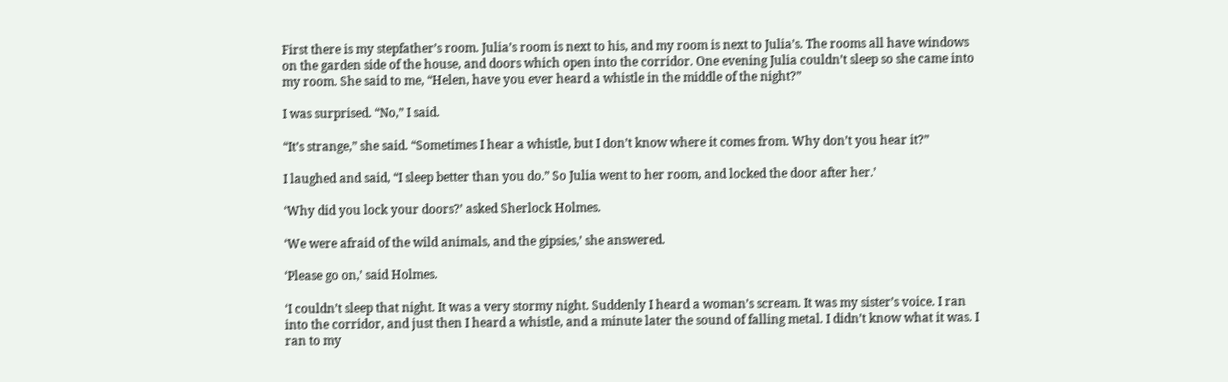First there is my stepfather’s room. Julia’s room is next to his, and my room is next to Julia’s. The rooms all have windows on the garden side of the house, and doors which open into the corridor. One evening Julia couldn’t sleep so she came into my room. She said to me, “Helen, have you ever heard a whistle in the middle of the night?”

I was surprised. “No,” I said.

“It’s strange,” she said. “Sometimes I hear a whistle, but I don’t know where it comes from. Why don’t you hear it?”

I laughed and said, “I sleep better than you do.” So Julia went to her room, and locked the door after her.’

‘Why did you lock your doors?’ asked Sherlock Holmes.

‘We were afraid of the wild animals, and the gipsies,’ she answered.

‘Please go on,’ said Holmes.

‘I couldn’t sleep that night. It was a very stormy night. Suddenly I heard a woman’s scream. It was my sister’s voice. I ran into the corridor, and just then I heard a whistle, and a minute later the sound of falling metal. I didn’t know what it was. I ran to my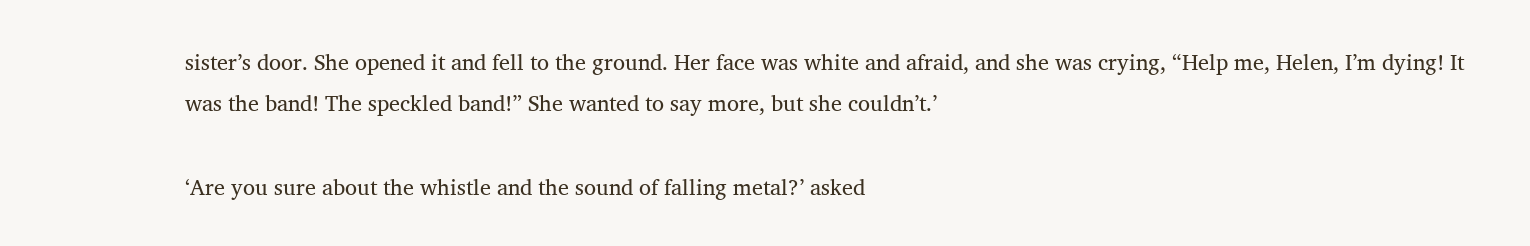sister’s door. She opened it and fell to the ground. Her face was white and afraid, and she was crying, “Help me, Helen, I’m dying! It was the band! The speckled band!” She wanted to say more, but she couldn’t.’

‘Are you sure about the whistle and the sound of falling metal?’ asked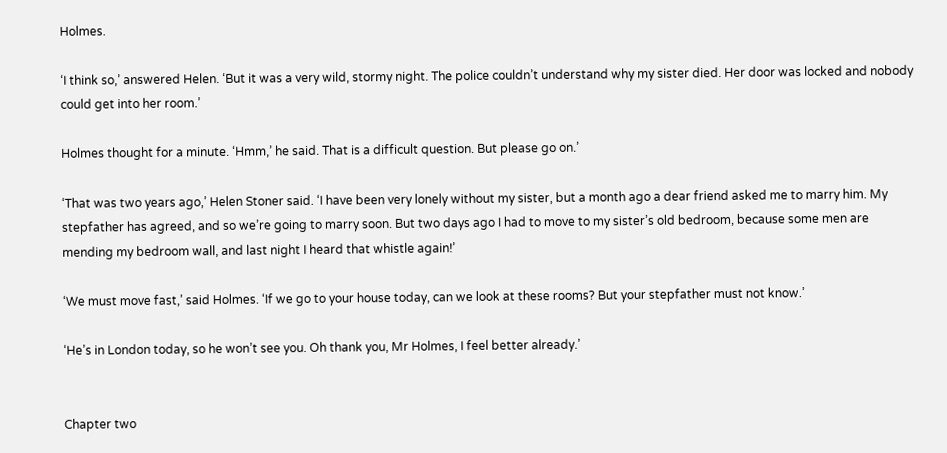Holmes.

‘I think so,’ answered Helen. ‘But it was a very wild, stormy night. The police couldn’t understand why my sister died. Her door was locked and nobody could get into her room.’

Holmes thought for a minute. ‘Hmm,’ he said. That is a difficult question. But please go on.’

‘That was two years ago,’ Helen Stoner said. ‘I have been very lonely without my sister, but a month ago a dear friend asked me to marry him. My stepfather has agreed, and so we’re going to marry soon. But two days ago I had to move to my sister’s old bedroom, because some men are mending my bedroom wall, and last night I heard that whistle again!’

‘We must move fast,’ said Holmes. ‘If we go to your house today, can we look at these rooms? But your stepfather must not know.’

‘He’s in London today, so he won’t see you. Oh thank you, Mr Holmes, I feel better already.’


Chapter two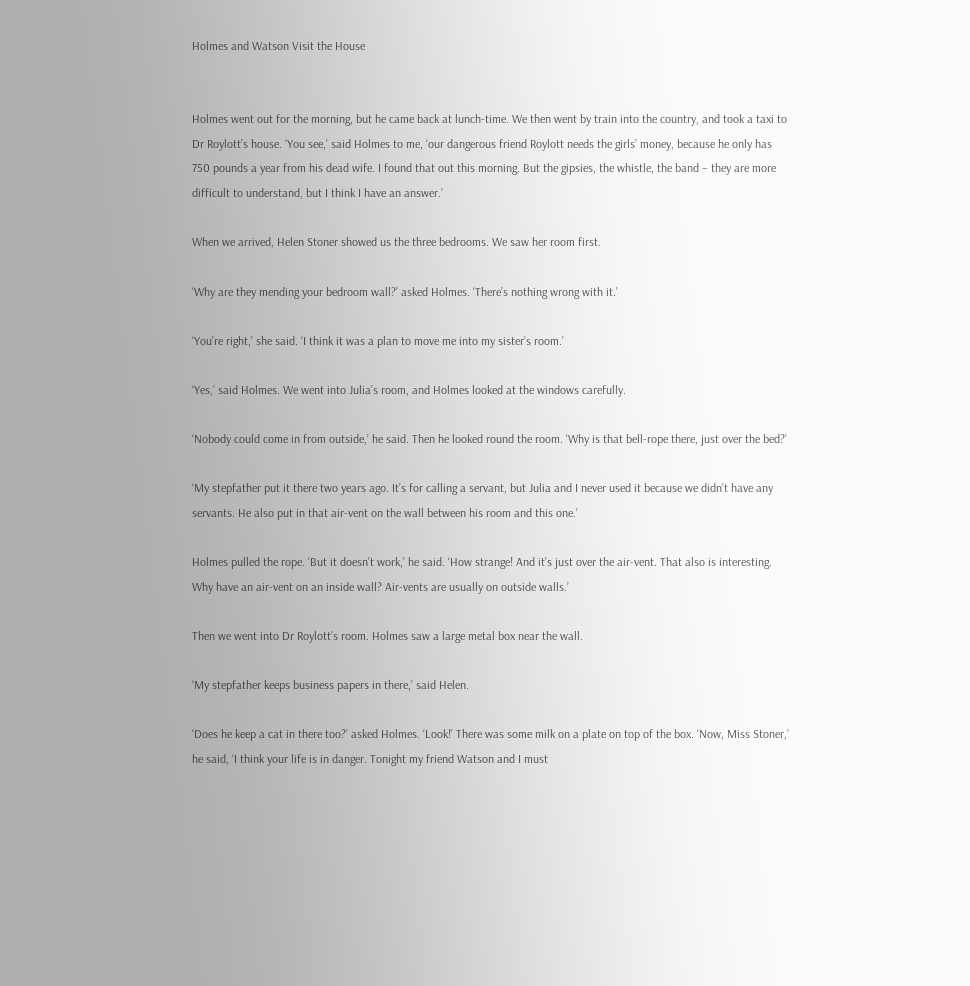Holmes and Watson Visit the House


Holmes went out for the morning, but he came back at lunch-time. We then went by train into the country, and took a taxi to Dr Roylott’s house. ‘You see,’ said Holmes to me, ‘our dangerous friend Roylott needs the girls’ money, because he only has 750 pounds a year from his dead wife. I found that out this morning. But the gipsies, the whistle, the band – they are more difficult to understand, but I think I have an answer.’

When we arrived, Helen Stoner showed us the three bedrooms. We saw her room first.

‘Why are they mending your bedroom wall?’ asked Holmes. ‘There’s nothing wrong with it.’

‘You’re right,’ she said. ‘I think it was a plan to move me into my sister’s room.’

‘Yes,’ said Holmes. We went into Julia’s room, and Holmes looked at the windows carefully.

‘Nobody could come in from outside,’ he said. Then he looked round the room. ‘Why is that bell-rope there, just over the bed?’

‘My stepfather put it there two years ago. It’s for calling a servant, but Julia and I never used it because we didn’t have any servants. He also put in that air-vent on the wall between his room and this one.’

Holmes pulled the rope. ‘But it doesn’t work,’ he said. ‘How strange! And it’s just over the air-vent. That also is interesting. Why have an air-vent on an inside wall? Air-vents are usually on outside walls.’

Then we went into Dr Roylott’s room. Holmes saw a large metal box near the wall.

‘My stepfather keeps business papers in there,’ said Helen.

‘Does he keep a cat in there too?’ asked Holmes. ‘Look!’ There was some milk on a plate on top of the box. ‘Now, Miss Stoner,’ he said, ‘I think your life is in danger. Tonight my friend Watson and I must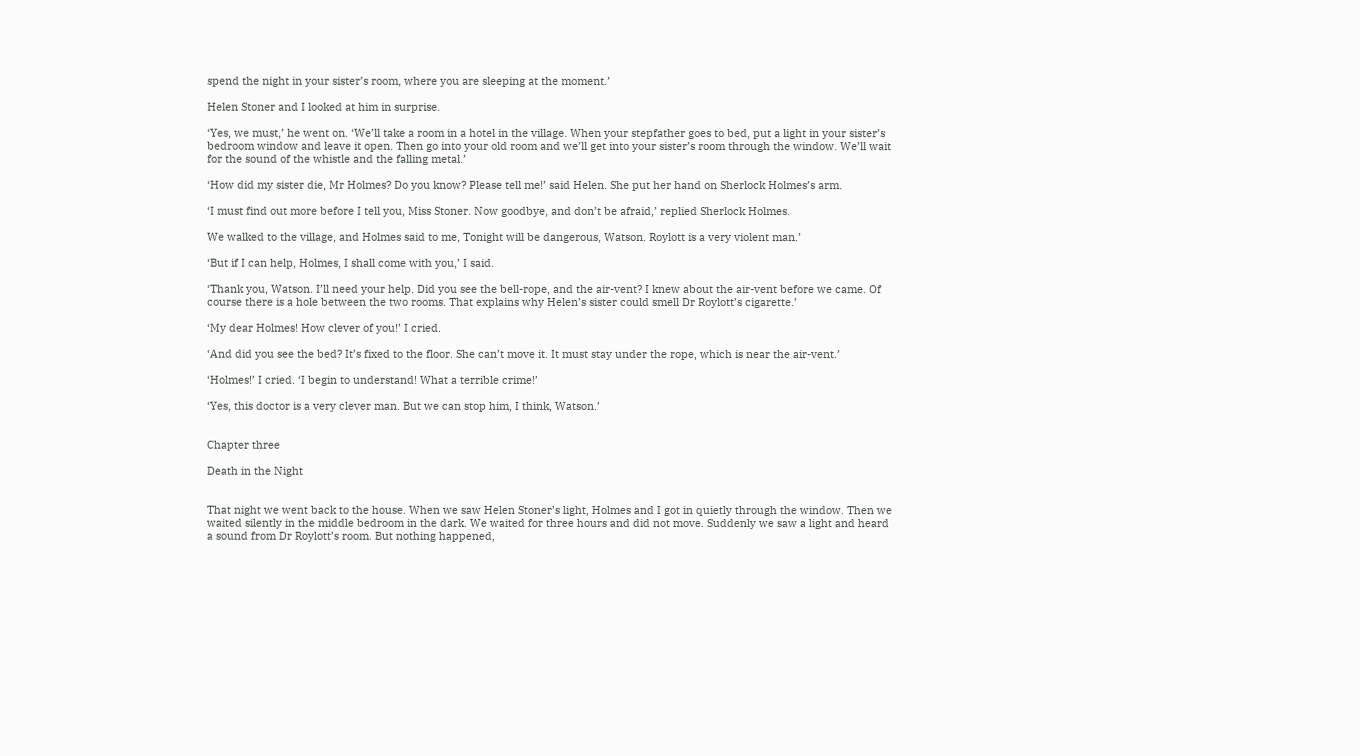spend the night in your sister’s room, where you are sleeping at the moment.’

Helen Stoner and I looked at him in surprise.

‘Yes, we must,’ he went on. ‘We’ll take a room in a hotel in the village. When your stepfather goes to bed, put a light in your sister’s bedroom window and leave it open. Then go into your old room and we’ll get into your sister’s room through the window. We’ll wait for the sound of the whistle and the falling metal.’

‘How did my sister die, Mr Holmes? Do you know? Please tell me!’ said Helen. She put her hand on Sherlock Holmes’s arm.

‘I must find out more before I tell you, Miss Stoner. Now goodbye, and don’t be afraid,’ replied Sherlock Holmes.

We walked to the village, and Holmes said to me, Tonight will be dangerous, Watson. Roylott is a very violent man.’

‘But if I can help, Holmes, I shall come with you,’ I said.

‘Thank you, Watson. I’ll need your help. Did you see the bell-rope, and the air-vent? I knew about the air-vent before we came. Of course there is a hole between the two rooms. That explains why Helen’s sister could smell Dr Roylott’s cigarette.’

‘My dear Holmes! How clever of you!’ I cried.

‘And did you see the bed? It’s fixed to the floor. She can’t move it. It must stay under the rope, which is near the air-vent.’

‘Holmes!’ I cried. ‘I begin to understand! What a terrible crime!’

‘Yes, this doctor is a very clever man. But we can stop him, I think, Watson.’


Chapter three

Death in the Night


That night we went back to the house. When we saw Helen Stoner’s light, Holmes and I got in quietly through the window. Then we waited silently in the middle bedroom in the dark. We waited for three hours and did not move. Suddenly we saw a light and heard a sound from Dr Roylott’s room. But nothing happened,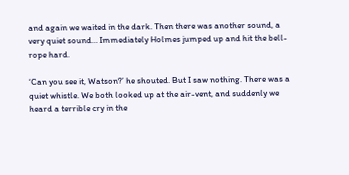and again we waited in the dark. Then there was another sound, a very quiet sound… Immediately Holmes jumped up and hit the bell-rope hard.

‘Can you see it, Watson?’ he shouted. But I saw nothing. There was a quiet whistle. We both looked up at the air-vent, and suddenly we heard a terrible cry in the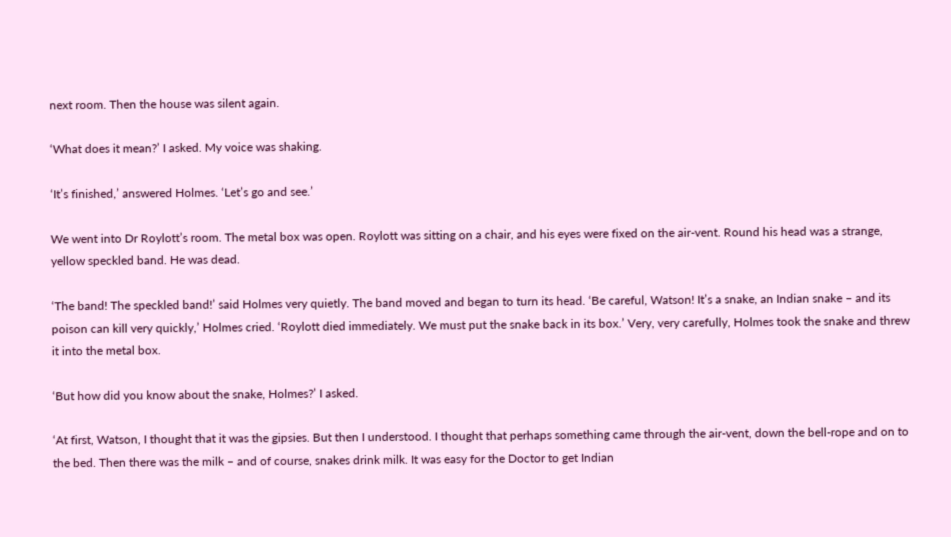next room. Then the house was silent again.

‘What does it mean?’ I asked. My voice was shaking.

‘It’s finished,’ answered Holmes. ‘Let’s go and see.’

We went into Dr Roylott’s room. The metal box was open. Roylott was sitting on a chair, and his eyes were fixed on the air-vent. Round his head was a strange, yellow speckled band. He was dead.

‘The band! The speckled band!’ said Holmes very quietly. The band moved and began to turn its head. ‘Be careful, Watson! It’s a snake, an Indian snake – and its poison can kill very quickly,’ Holmes cried. ‘Roylott died immediately. We must put the snake back in its box.’ Very, very carefully, Holmes took the snake and threw it into the metal box.

‘But how did you know about the snake, Holmes?’ I asked.

‘At first, Watson, I thought that it was the gipsies. But then I understood. I thought that perhaps something came through the air-vent, down the bell-rope and on to the bed. Then there was the milk – and of course, snakes drink milk. It was easy for the Doctor to get Indian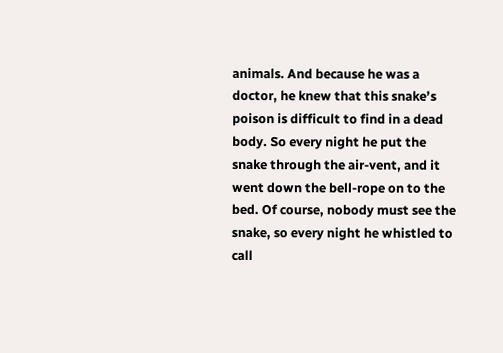animals. And because he was a doctor, he knew that this snake’s poison is difficult to find in a dead body. So every night he put the snake through the air-vent, and it went down the bell-rope on to the bed. Of course, nobody must see the snake, so every night he whistled to call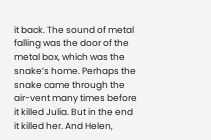it back. The sound of metal falling was the door of the metal box, which was the snake’s home. Perhaps the snake came through the air-vent many times before it killed Julia. But in the end it killed her. And Helen,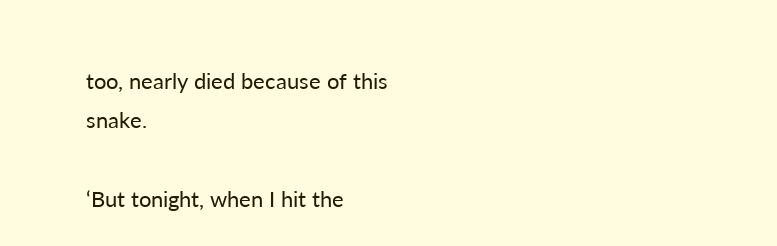too, nearly died because of this snake.

‘But tonight, when I hit the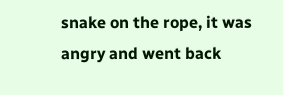snake on the rope, it was angry and went back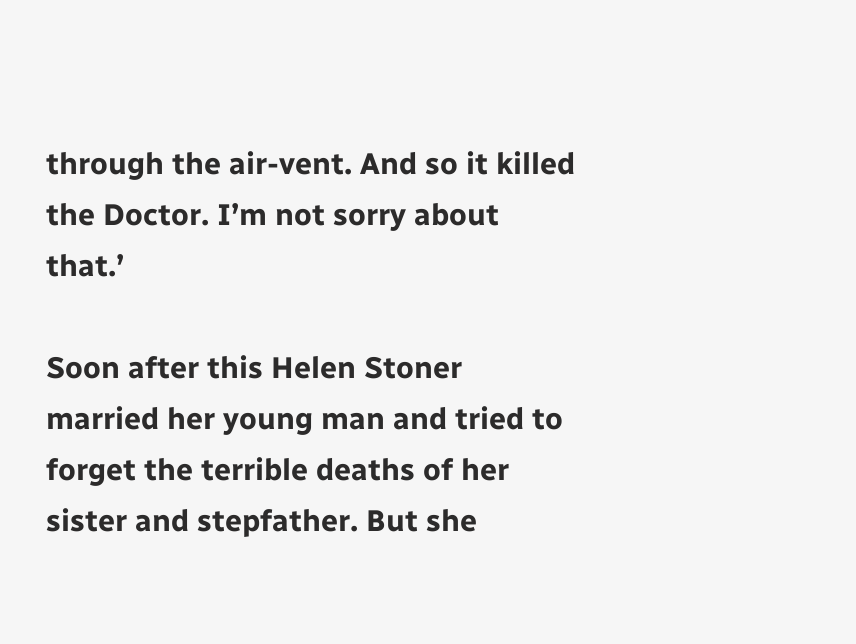through the air-vent. And so it killed the Doctor. I’m not sorry about that.’

Soon after this Helen Stoner married her young man and tried to forget the terrible deaths of her sister and stepfather. But she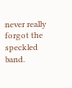never really forgot the speckled band.